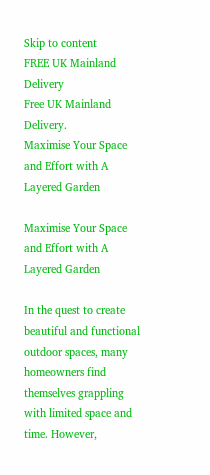Skip to content
FREE UK Mainland Delivery
Free UK Mainland Delivery.
Maximise Your Space and Effort with A Layered Garden

Maximise Your Space and Effort with A Layered Garden

In the quest to create beautiful and functional outdoor spaces, many homeowners find themselves grappling with limited space and time. However,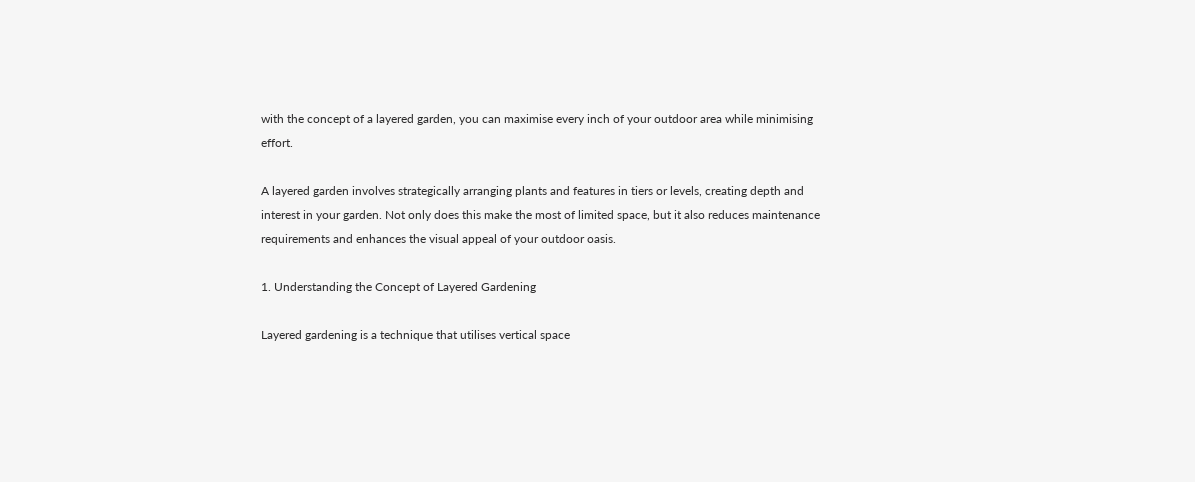with the concept of a layered garden, you can maximise every inch of your outdoor area while minimising effort.

A layered garden involves strategically arranging plants and features in tiers or levels, creating depth and interest in your garden. Not only does this make the most of limited space, but it also reduces maintenance requirements and enhances the visual appeal of your outdoor oasis.

1. Understanding the Concept of Layered Gardening

Layered gardening is a technique that utilises vertical space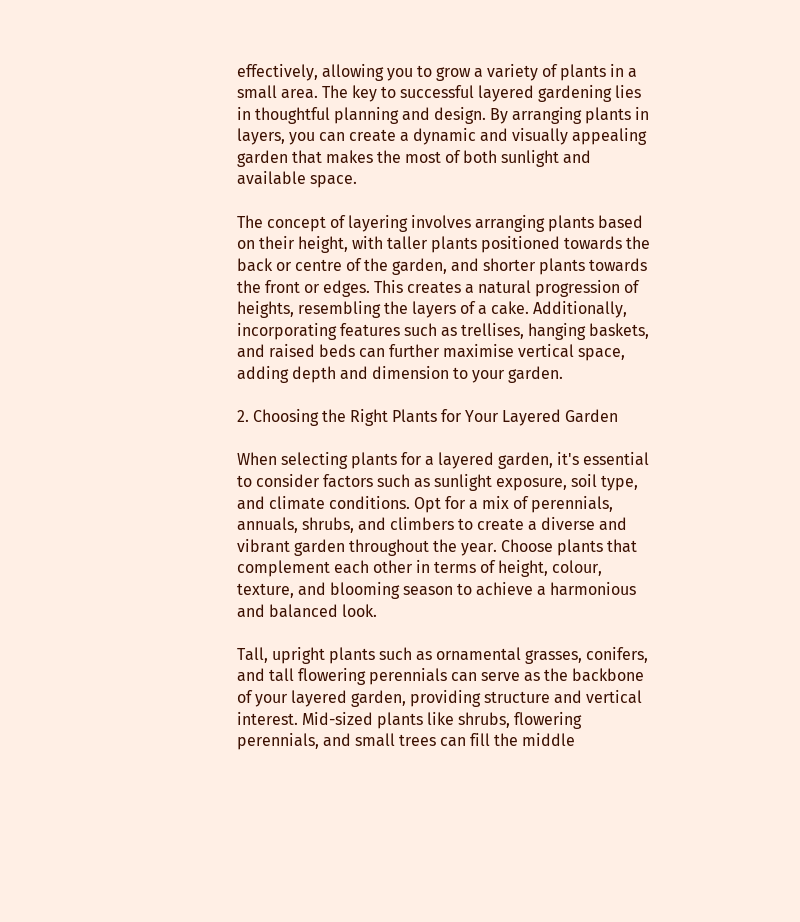effectively, allowing you to grow a variety of plants in a small area. The key to successful layered gardening lies in thoughtful planning and design. By arranging plants in layers, you can create a dynamic and visually appealing garden that makes the most of both sunlight and available space.

The concept of layering involves arranging plants based on their height, with taller plants positioned towards the back or centre of the garden, and shorter plants towards the front or edges. This creates a natural progression of heights, resembling the layers of a cake. Additionally, incorporating features such as trellises, hanging baskets, and raised beds can further maximise vertical space, adding depth and dimension to your garden.

2. Choosing the Right Plants for Your Layered Garden

When selecting plants for a layered garden, it's essential to consider factors such as sunlight exposure, soil type, and climate conditions. Opt for a mix of perennials, annuals, shrubs, and climbers to create a diverse and vibrant garden throughout the year. Choose plants that complement each other in terms of height, colour, texture, and blooming season to achieve a harmonious and balanced look.

Tall, upright plants such as ornamental grasses, conifers, and tall flowering perennials can serve as the backbone of your layered garden, providing structure and vertical interest. Mid-sized plants like shrubs, flowering perennials, and small trees can fill the middle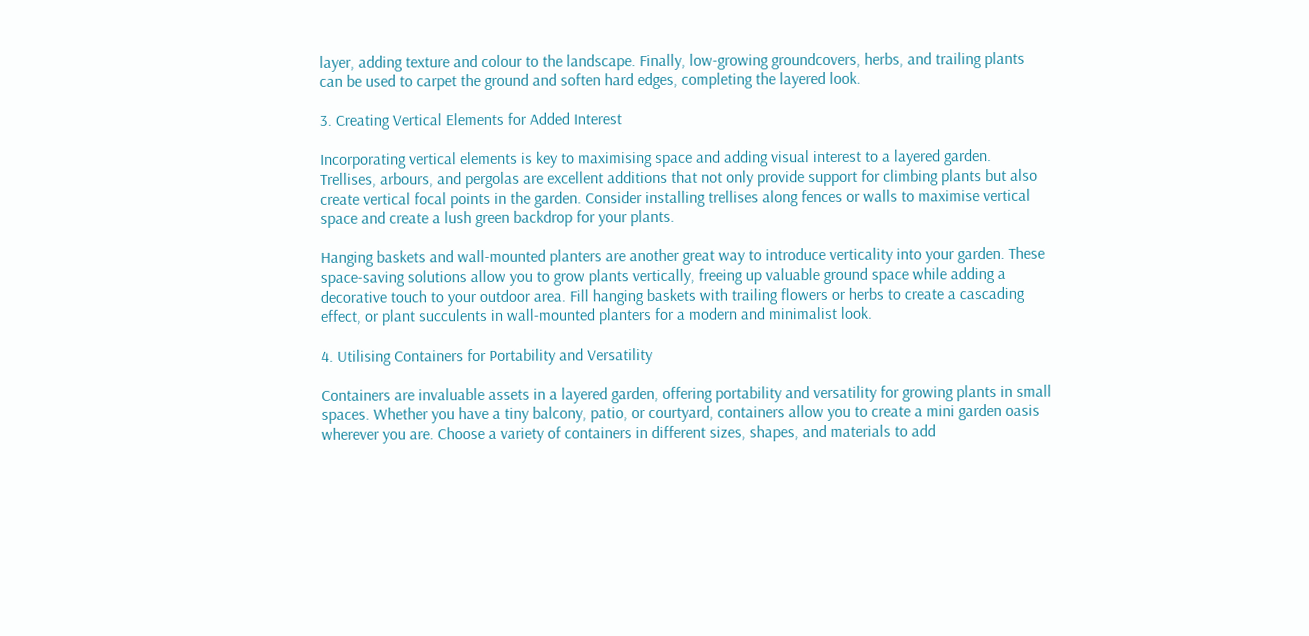layer, adding texture and colour to the landscape. Finally, low-growing groundcovers, herbs, and trailing plants can be used to carpet the ground and soften hard edges, completing the layered look.

3. Creating Vertical Elements for Added Interest

Incorporating vertical elements is key to maximising space and adding visual interest to a layered garden. Trellises, arbours, and pergolas are excellent additions that not only provide support for climbing plants but also create vertical focal points in the garden. Consider installing trellises along fences or walls to maximise vertical space and create a lush green backdrop for your plants.

Hanging baskets and wall-mounted planters are another great way to introduce verticality into your garden. These space-saving solutions allow you to grow plants vertically, freeing up valuable ground space while adding a decorative touch to your outdoor area. Fill hanging baskets with trailing flowers or herbs to create a cascading effect, or plant succulents in wall-mounted planters for a modern and minimalist look.

4. Utilising Containers for Portability and Versatility

Containers are invaluable assets in a layered garden, offering portability and versatility for growing plants in small spaces. Whether you have a tiny balcony, patio, or courtyard, containers allow you to create a mini garden oasis wherever you are. Choose a variety of containers in different sizes, shapes, and materials to add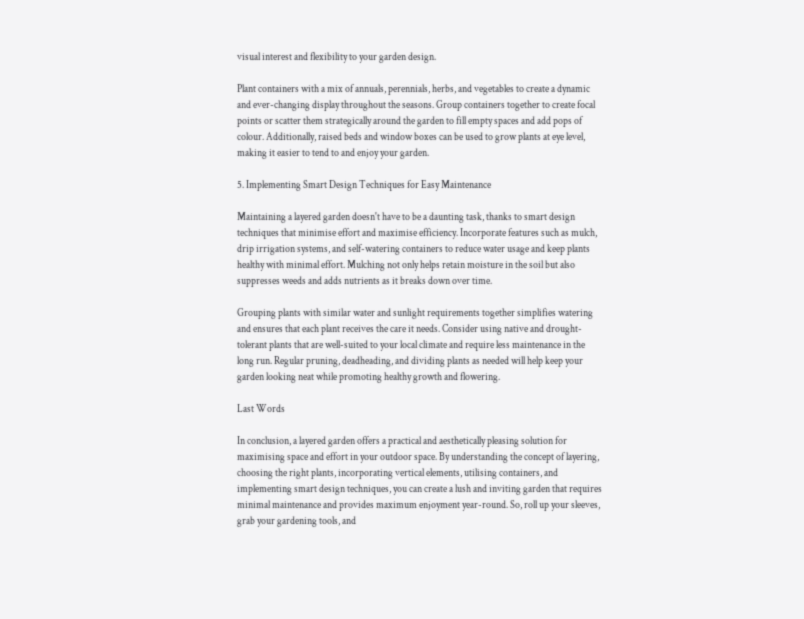visual interest and flexibility to your garden design.

Plant containers with a mix of annuals, perennials, herbs, and vegetables to create a dynamic and ever-changing display throughout the seasons. Group containers together to create focal points or scatter them strategically around the garden to fill empty spaces and add pops of colour. Additionally, raised beds and window boxes can be used to grow plants at eye level, making it easier to tend to and enjoy your garden.

5. Implementing Smart Design Techniques for Easy Maintenance

Maintaining a layered garden doesn't have to be a daunting task, thanks to smart design techniques that minimise effort and maximise efficiency. Incorporate features such as mulch, drip irrigation systems, and self-watering containers to reduce water usage and keep plants healthy with minimal effort. Mulching not only helps retain moisture in the soil but also suppresses weeds and adds nutrients as it breaks down over time.

Grouping plants with similar water and sunlight requirements together simplifies watering and ensures that each plant receives the care it needs. Consider using native and drought-tolerant plants that are well-suited to your local climate and require less maintenance in the long run. Regular pruning, deadheading, and dividing plants as needed will help keep your garden looking neat while promoting healthy growth and flowering.

Last Words

In conclusion, a layered garden offers a practical and aesthetically pleasing solution for maximising space and effort in your outdoor space. By understanding the concept of layering, choosing the right plants, incorporating vertical elements, utilising containers, and implementing smart design techniques, you can create a lush and inviting garden that requires minimal maintenance and provides maximum enjoyment year-round. So, roll up your sleeves, grab your gardening tools, and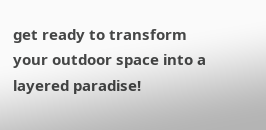get ready to transform your outdoor space into a layered paradise!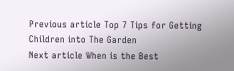Previous article Top 7 Tips for Getting Children into The Garden
Next article When is the Best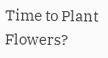Time to Plant Flowers?